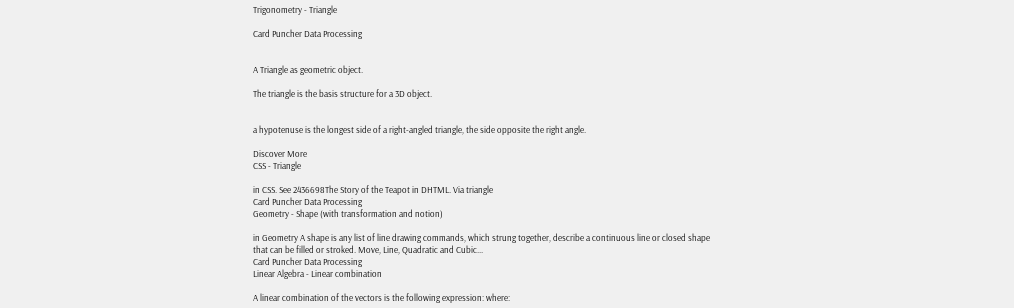Trigonometry - Triangle

Card Puncher Data Processing


A Triangle as geometric object.

The triangle is the basis structure for a 3D object.


a hypotenuse is the longest side of a right-angled triangle, the side opposite the right angle.

Discover More
CSS - Triangle

in CSS. See 2436698The Story of the Teapot in DHTML. Via triangle
Card Puncher Data Processing
Geometry - Shape (with transformation and notion)

in Geometry A shape is any list of line drawing commands, which strung together, describe a continuous line or closed shape that can be filled or stroked. Move, Line, Quadratic and Cubic...
Card Puncher Data Processing
Linear Algebra - Linear combination

A linear combination of the vectors is the following expression: where: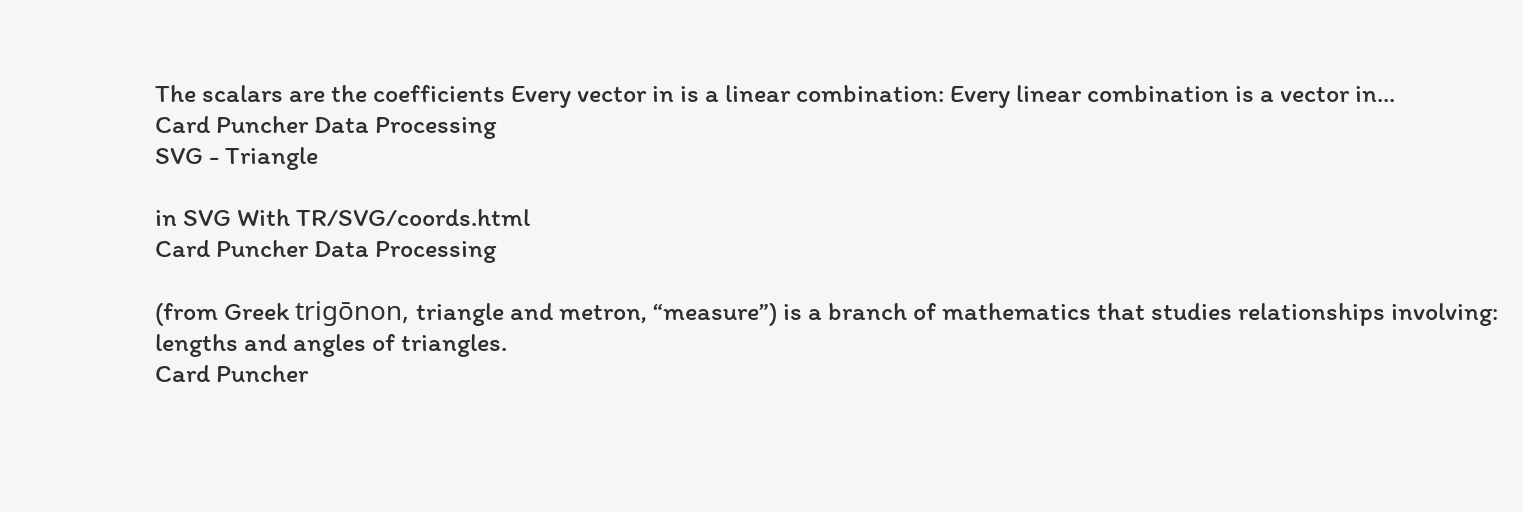The scalars are the coefficients Every vector in is a linear combination: Every linear combination is a vector in...
Card Puncher Data Processing
SVG - Triangle

in SVG With TR/SVG/coords.html
Card Puncher Data Processing

(from Greek trigōnon, triangle and metron, “measure”) is a branch of mathematics that studies relationships involving: lengths and angles of triangles.
Card Puncher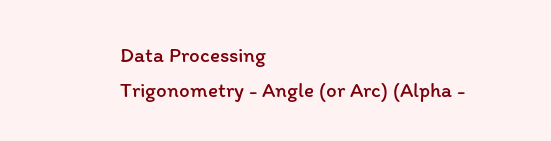Data Processing
Trigonometry - Angle (or Arc) (Alpha -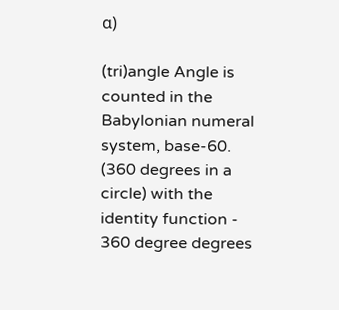α)

(tri)angle Angle is counted in the Babylonian numeral system, base-60. (360 degrees in a circle) with the identity function - 360 degree degrees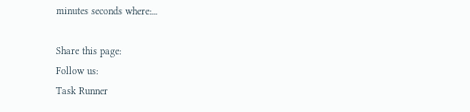minutes seconds where:...

Share this page:
Follow us:
Task Runner